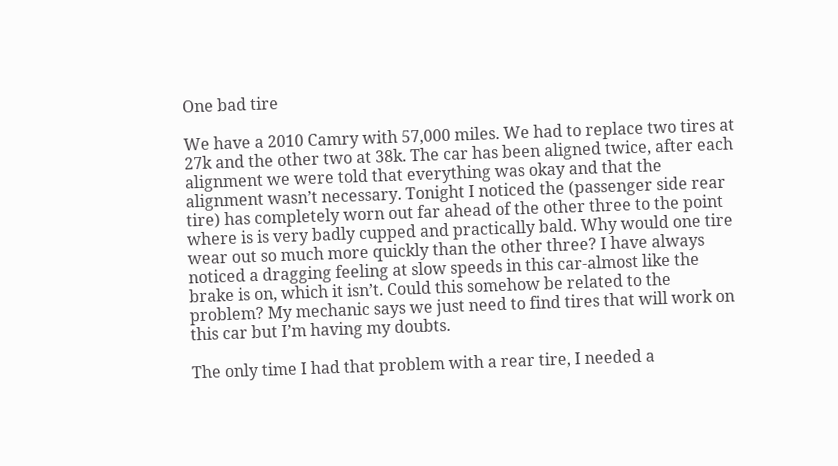One bad tire

We have a 2010 Camry with 57,000 miles. We had to replace two tires at 27k and the other two at 38k. The car has been aligned twice, after each alignment we were told that everything was okay and that the alignment wasn’t necessary. Tonight I noticed the (passenger side rear tire) has completely worn out far ahead of the other three to the point where is is very badly cupped and practically bald. Why would one tire wear out so much more quickly than the other three? I have always noticed a dragging feeling at slow speeds in this car-almost like the brake is on, which it isn’t. Could this somehow be related to the problem? My mechanic says we just need to find tires that will work on this car but I’m having my doubts.

The only time I had that problem with a rear tire, I needed a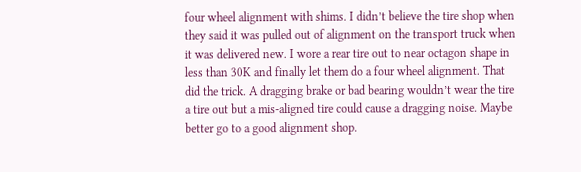four wheel alignment with shims. I didn’t believe the tire shop when they said it was pulled out of alignment on the transport truck when it was delivered new. I wore a rear tire out to near octagon shape in less than 30K and finally let them do a four wheel alignment. That did the trick. A dragging brake or bad bearing wouldn’t wear the tire a tire out but a mis-aligned tire could cause a dragging noise. Maybe better go to a good alignment shop.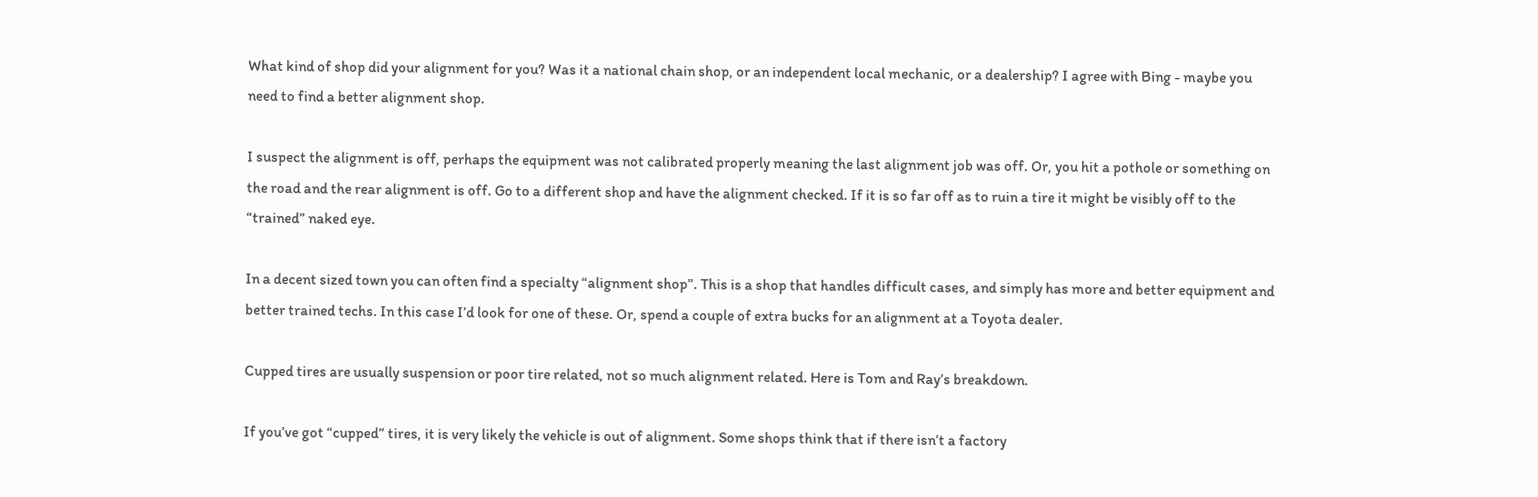What kind of shop did your alignment for you? Was it a national chain shop, or an independent local mechanic, or a dealership? I agree with Bing - maybe you need to find a better alignment shop.

I suspect the alignment is off, perhaps the equipment was not calibrated properly meaning the last alignment job was off. Or, you hit a pothole or something on the road and the rear alignment is off. Go to a different shop and have the alignment checked. If it is so far off as to ruin a tire it might be visibly off to the “trained” naked eye.

In a decent sized town you can often find a specialty “alignment shop”. This is a shop that handles difficult cases, and simply has more and better equipment and better trained techs. In this case I’d look for one of these. Or, spend a couple of extra bucks for an alignment at a Toyota dealer.

Cupped tires are usually suspension or poor tire related, not so much alignment related. Here is Tom and Ray’s breakdown.

If you’ve got “cupped” tires, it is very likely the vehicle is out of alignment. Some shops think that if there isn’t a factory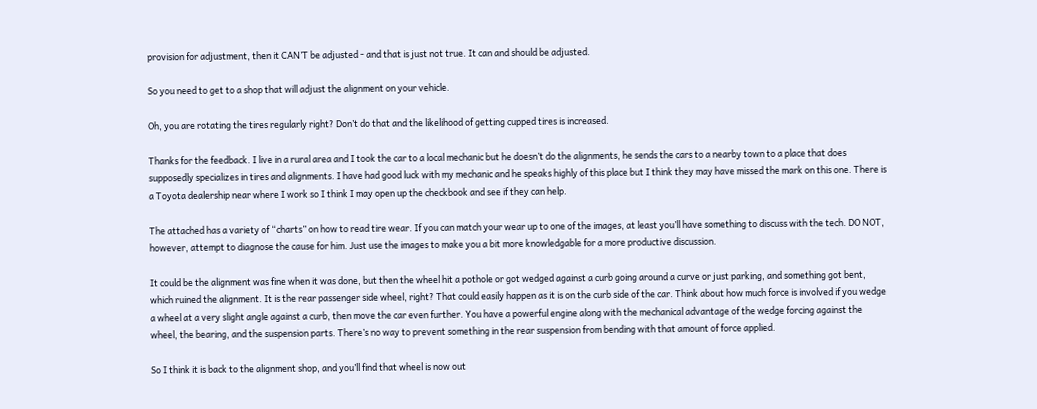provision for adjustment, then it CAN’T be adjusted - and that is just not true. It can and should be adjusted.

So you need to get to a shop that will adjust the alignment on your vehicle.

Oh, you are rotating the tires regularly right? Don’t do that and the likelihood of getting cupped tires is increased.

Thanks for the feedback. I live in a rural area and I took the car to a local mechanic but he doesn’t do the alignments, he sends the cars to a nearby town to a place that does supposedly specializes in tires and alignments. I have had good luck with my mechanic and he speaks highly of this place but I think they may have missed the mark on this one. There is a Toyota dealership near where I work so I think I may open up the checkbook and see if they can help.

The attached has a variety of “charts” on how to read tire wear. If you can match your wear up to one of the images, at least you’ll have something to discuss with the tech. DO NOT, however, attempt to diagnose the cause for him. Just use the images to make you a bit more knowledgable for a more productive discussion.

It could be the alignment was fine when it was done, but then the wheel hit a pothole or got wedged against a curb going around a curve or just parking, and something got bent, which ruined the alignment. It is the rear passenger side wheel, right? That could easily happen as it is on the curb side of the car. Think about how much force is involved if you wedge a wheel at a very slight angle against a curb, then move the car even further. You have a powerful engine along with the mechanical advantage of the wedge forcing against the wheel, the bearing, and the suspension parts. There’s no way to prevent something in the rear suspension from bending with that amount of force applied.

So I think it is back to the alignment shop, and you’ll find that wheel is now out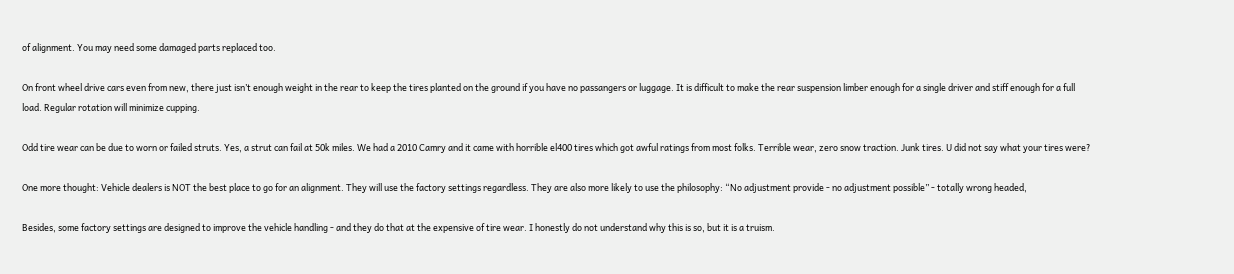of alignment. You may need some damaged parts replaced too.

On front wheel drive cars even from new, there just isn’t enough weight in the rear to keep the tires planted on the ground if you have no passangers or luggage. It is difficult to make the rear suspension limber enough for a single driver and stiff enough for a full load. Regular rotation will minimize cupping.

Odd tire wear can be due to worn or failed struts. Yes, a strut can fail at 50k miles. We had a 2010 Camry and it came with horrible el400 tires which got awful ratings from most folks. Terrible wear, zero snow traction. Junk tires. U did not say what your tires were?

One more thought: Vehicle dealers is NOT the best place to go for an alignment. They will use the factory settings regardless. They are also more likely to use the philosophy: “No adjustment provide - no adjustment possible” - totally wrong headed,

Besides, some factory settings are designed to improve the vehicle handling - and they do that at the expensive of tire wear. I honestly do not understand why this is so, but it is a truism.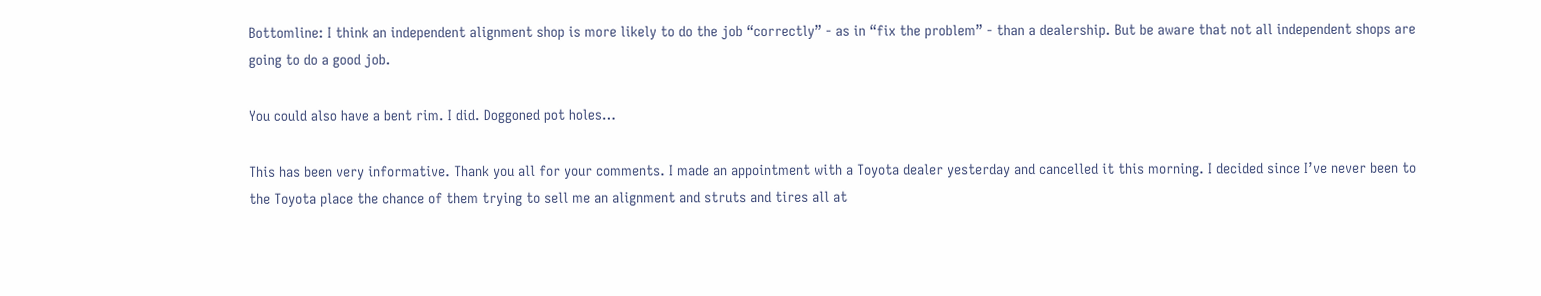Bottomline: I think an independent alignment shop is more likely to do the job “correctly” - as in “fix the problem” - than a dealership. But be aware that not all independent shops are going to do a good job.

You could also have a bent rim. I did. Doggoned pot holes…

This has been very informative. Thank you all for your comments. I made an appointment with a Toyota dealer yesterday and cancelled it this morning. I decided since I’ve never been to the Toyota place the chance of them trying to sell me an alignment and struts and tires all at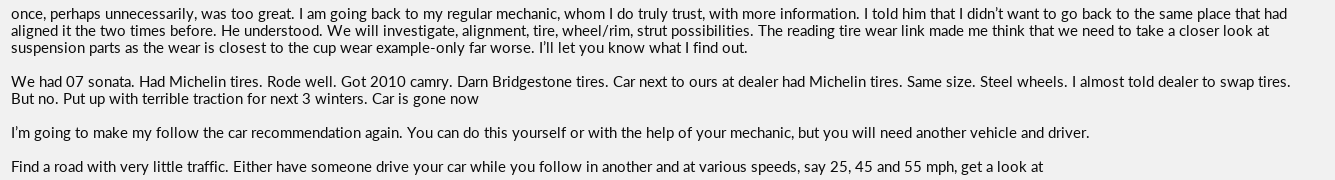once, perhaps unnecessarily, was too great. I am going back to my regular mechanic, whom I do truly trust, with more information. I told him that I didn’t want to go back to the same place that had aligned it the two times before. He understood. We will investigate, alignment, tire, wheel/rim, strut possibilities. The reading tire wear link made me think that we need to take a closer look at suspension parts as the wear is closest to the cup wear example-only far worse. I’ll let you know what I find out.

We had 07 sonata. Had Michelin tires. Rode well. Got 2010 camry. Darn Bridgestone tires. Car next to ours at dealer had Michelin tires. Same size. Steel wheels. I almost told dealer to swap tires. But no. Put up with terrible traction for next 3 winters. Car is gone now

I’m going to make my follow the car recommendation again. You can do this yourself or with the help of your mechanic, but you will need another vehicle and driver.

Find a road with very little traffic. Either have someone drive your car while you follow in another and at various speeds, say 25, 45 and 55 mph, get a look at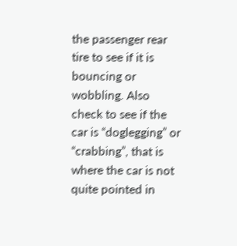the passenger rear tire to see if it is bouncing or wobbling. Also check to see if the car is “doglegging” or “crabbing”, that is where the car is not quite pointed in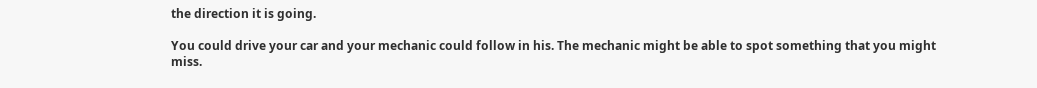the direction it is going.

You could drive your car and your mechanic could follow in his. The mechanic might be able to spot something that you might miss.